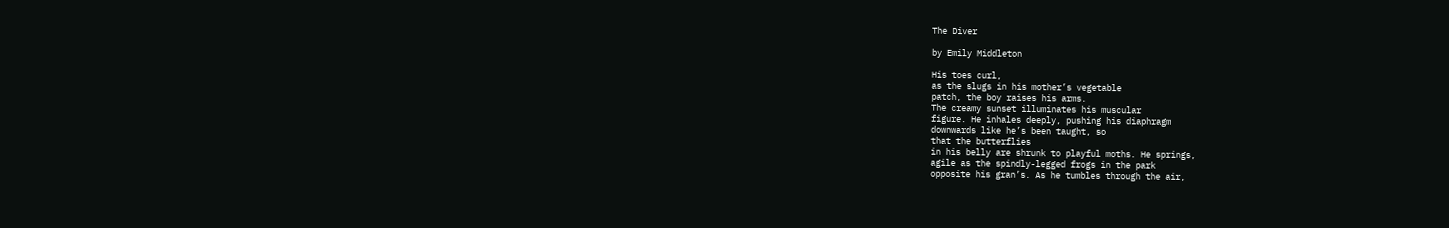The Diver

by Emily Middleton

His toes curl,
as the slugs in his mother’s vegetable
patch, the boy raises his arms.
The creamy sunset illuminates his muscular
figure. He inhales deeply, pushing his diaphragm
downwards like he’s been taught, so
that the butterflies
in his belly are shrunk to playful moths. He springs,
agile as the spindly-legged frogs in the park
opposite his gran’s. As he tumbles through the air,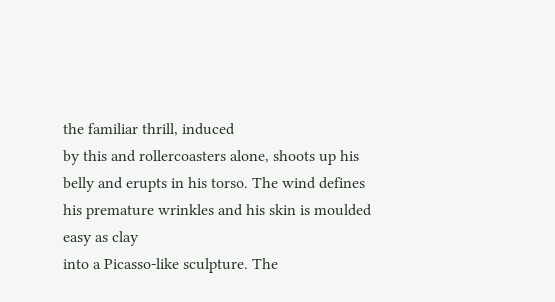the familiar thrill, induced
by this and rollercoasters alone, shoots up his
belly and erupts in his torso. The wind defines
his premature wrinkles and his skin is moulded
easy as clay
into a Picasso-like sculpture. The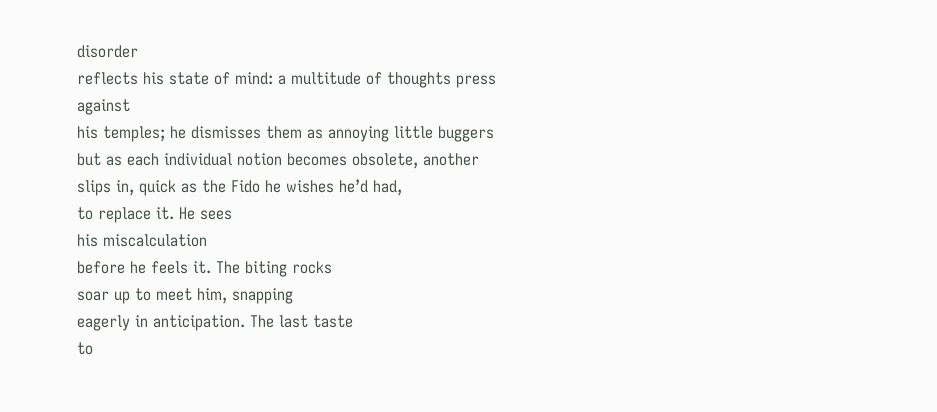disorder
reflects his state of mind: a multitude of thoughts press against
his temples; he dismisses them as annoying little buggers
but as each individual notion becomes obsolete, another
slips in, quick as the Fido he wishes he’d had,
to replace it. He sees
his miscalculation
before he feels it. The biting rocks
soar up to meet him, snapping
eagerly in anticipation. The last taste
to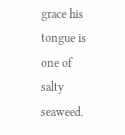grace his tongue is one of
salty seaweed.